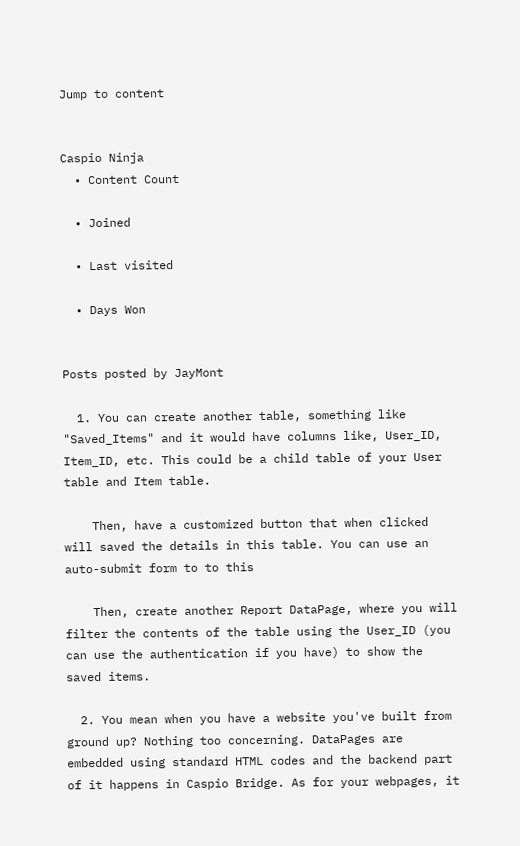Jump to content


Caspio Ninja
  • Content Count

  • Joined

  • Last visited

  • Days Won


Posts posted by JayMont

  1. You can create another table, something like "Saved_Items" and it would have columns like, User_ID, Item_ID, etc. This could be a child table of your User table and Item table.

    Then, have a customized button that when clicked will saved the details in this table. You can use an auto-submit form to to this

    Then, create another Report DataPage, where you will filter the contents of the table using the User_ID (you can use the authentication if you have) to show the saved items.

  2. You mean when you have a website you've built from ground up? Nothing too concerning. DataPages are embedded using standard HTML codes and the backend part of it happens in Caspio Bridge. As for your webpages, it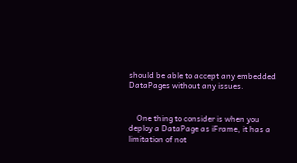should be able to accept any embedded DataPages without any issues.


    One thing to consider is when you deploy a DataPage as iFrame, it has a limitation of not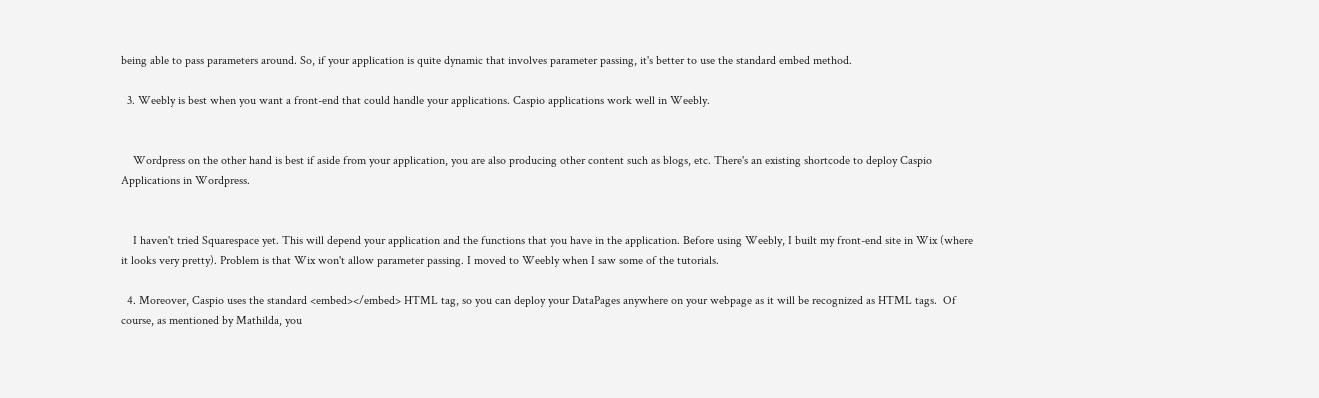being able to pass parameters around. So, if your application is quite dynamic that involves parameter passing, it's better to use the standard embed method.

  3. Weebly is best when you want a front-end that could handle your applications. Caspio applications work well in Weebly.


    Wordpress on the other hand is best if aside from your application, you are also producing other content such as blogs, etc. There's an existing shortcode to deploy Caspio Applications in Wordpress.


    I haven't tried Squarespace yet. This will depend your application and the functions that you have in the application. Before using Weebly, I built my front-end site in Wix (where it looks very pretty). Problem is that Wix won't allow parameter passing. I moved to Weebly when I saw some of the tutorials.

  4. Moreover, Caspio uses the standard <embed></embed> HTML tag, so you can deploy your DataPages anywhere on your webpage as it will be recognized as HTML tags.  Of course, as mentioned by Mathilda, you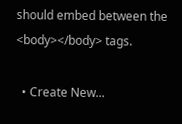should embed between the <body></body> tags.

  • Create New...